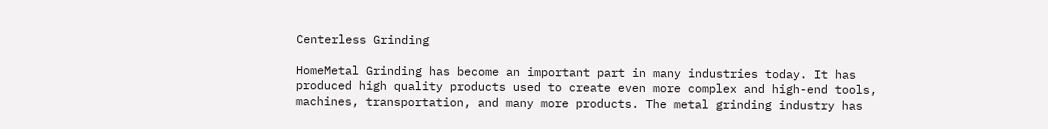Centerless Grinding

HomeMetal Grinding has become an important part in many industries today. It has produced high quality products used to create even more complex and high-end tools, machines, transportation, and many more products. The metal grinding industry has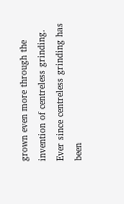grown even more through the invention of centreless grinding. Ever since centreless grinding has been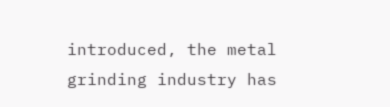introduced, the metal grinding industry has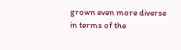grown even more diverse in terms of the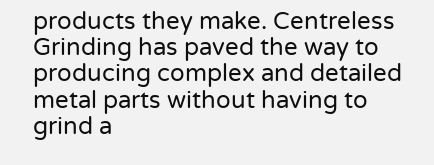products they make. Centreless Grinding has paved the way to producing complex and detailed metal parts without having to grind a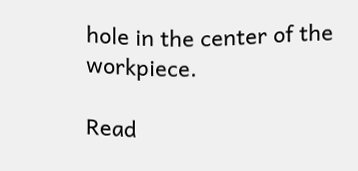hole in the center of the workpiece.

Read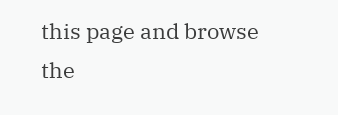this page and browse the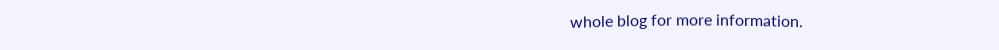whole blog for more information.